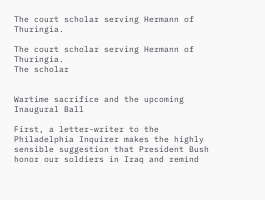The court scholar serving Hermann of Thuringia.

The court scholar serving Hermann of Thuringia.
The scholar


Wartime sacrifice and the upcoming Inaugural Ball

First, a letter-writer to the Philadelphia Inquirer makes the highly sensible suggestion that President Bush honor our soldiers in Iraq and remind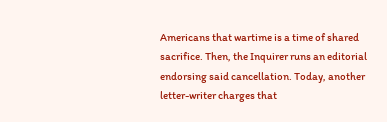Americans that wartime is a time of shared sacrifice. Then, the Inquirer runs an editorial endorsing said cancellation. Today, another letter-writer charges that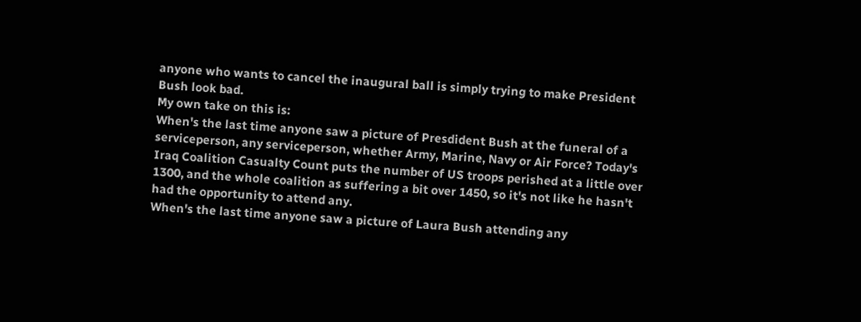anyone who wants to cancel the inaugural ball is simply trying to make President Bush look bad.
My own take on this is:
When's the last time anyone saw a picture of Presdident Bush at the funeral of a serviceperson, any serviceperson, whether Army, Marine, Navy or Air Force? Today's Iraq Coalition Casualty Count puts the number of US troops perished at a little over 1300, and the whole coalition as suffering a bit over 1450, so it's not like he hasn't had the opportunity to attend any.
When's the last time anyone saw a picture of Laura Bush attending any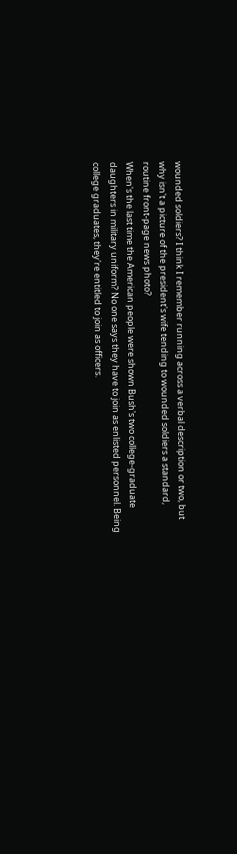wounded soldiers? I think I remember running across a verbal description or two, but why isn't a picture of the president's wife tending to wounded soldiers a standard, routine front-page news photo?
When's the last time the American people were shown Bush's two college-graduate daughters in military uniform? No one says they have to join as enlisted personnel. Being college graduates, they're entitled to join as officers.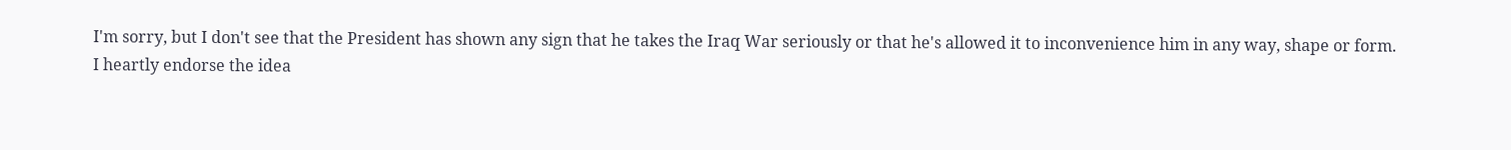I'm sorry, but I don't see that the President has shown any sign that he takes the Iraq War seriously or that he's allowed it to inconvenience him in any way, shape or form.
I heartly endorse the idea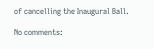of cancelling the Inaugural Ball.

No comments: